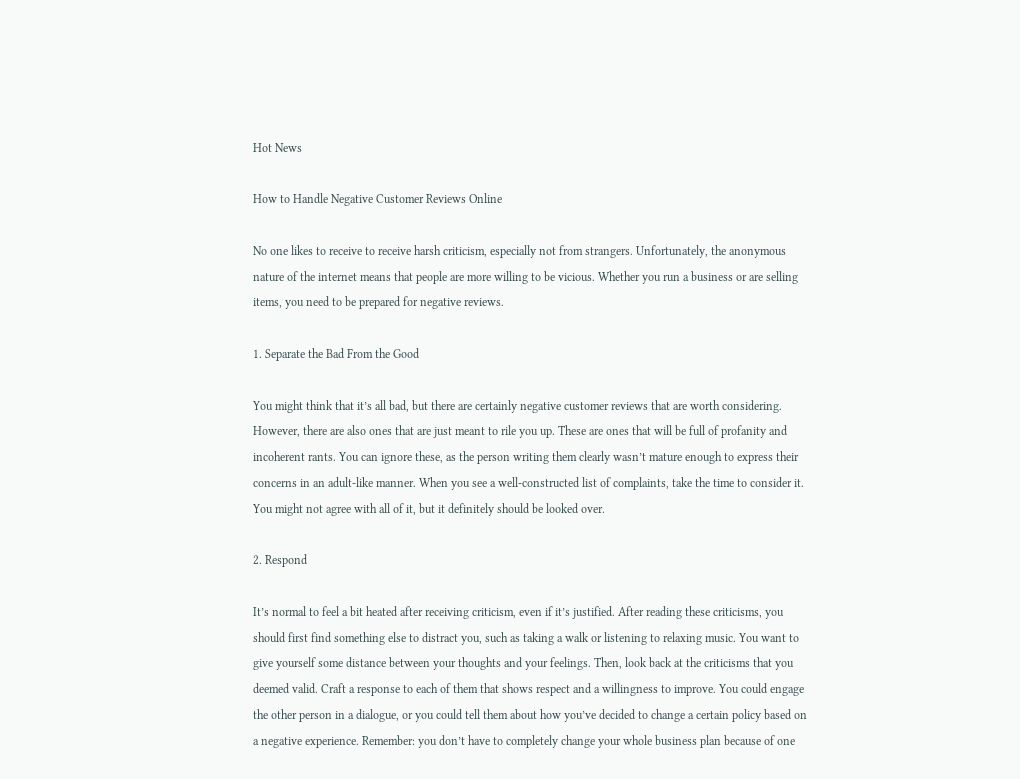Hot News

How to Handle Negative Customer Reviews Online

No one likes to receive to receive harsh criticism, especially not from strangers. Unfortunately, the anonymous nature of the internet means that people are more willing to be vicious. Whether you run a business or are selling items, you need to be prepared for negative reviews.

1. Separate the Bad From the Good

You might think that it’s all bad, but there are certainly negative customer reviews that are worth considering. However, there are also ones that are just meant to rile you up. These are ones that will be full of profanity and incoherent rants. You can ignore these, as the person writing them clearly wasn’t mature enough to express their concerns in an adult-like manner. When you see a well-constructed list of complaints, take the time to consider it. You might not agree with all of it, but it definitely should be looked over.

2. Respond

It’s normal to feel a bit heated after receiving criticism, even if it’s justified. After reading these criticisms, you should first find something else to distract you, such as taking a walk or listening to relaxing music. You want to give yourself some distance between your thoughts and your feelings. Then, look back at the criticisms that you deemed valid. Craft a response to each of them that shows respect and a willingness to improve. You could engage the other person in a dialogue, or you could tell them about how you’ve decided to change a certain policy based on a negative experience. Remember: you don’t have to completely change your whole business plan because of one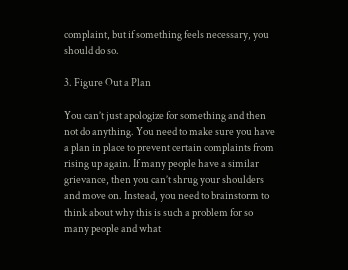complaint, but if something feels necessary, you should do so.

3. Figure Out a Plan

You can’t just apologize for something and then not do anything. You need to make sure you have a plan in place to prevent certain complaints from rising up again. If many people have a similar grievance, then you can’t shrug your shoulders and move on. Instead, you need to brainstorm to think about why this is such a problem for so many people and what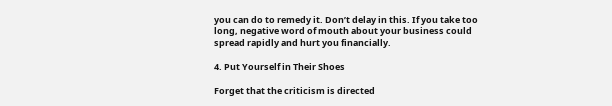you can do to remedy it. Don’t delay in this. If you take too long, negative word of mouth about your business could spread rapidly and hurt you financially.

4. Put Yourself in Their Shoes

Forget that the criticism is directed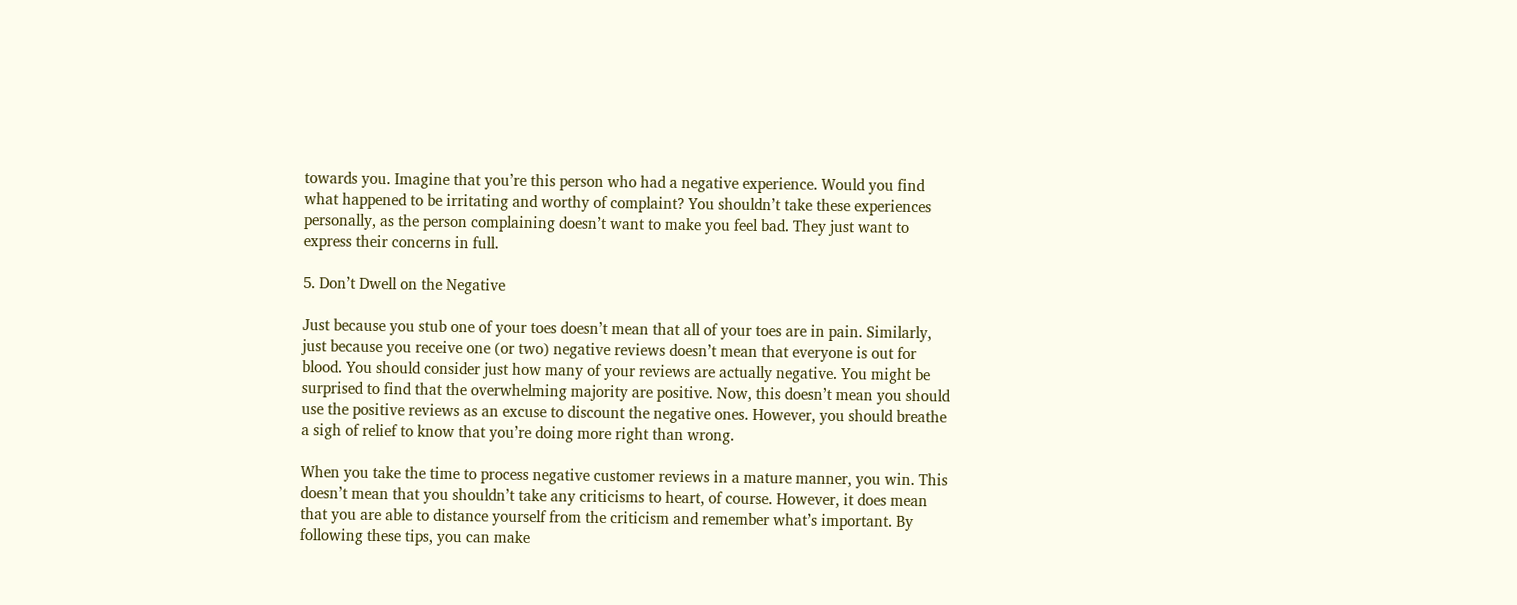towards you. Imagine that you’re this person who had a negative experience. Would you find what happened to be irritating and worthy of complaint? You shouldn’t take these experiences personally, as the person complaining doesn’t want to make you feel bad. They just want to express their concerns in full.

5. Don’t Dwell on the Negative

Just because you stub one of your toes doesn’t mean that all of your toes are in pain. Similarly, just because you receive one (or two) negative reviews doesn’t mean that everyone is out for blood. You should consider just how many of your reviews are actually negative. You might be surprised to find that the overwhelming majority are positive. Now, this doesn’t mean you should use the positive reviews as an excuse to discount the negative ones. However, you should breathe a sigh of relief to know that you’re doing more right than wrong.

When you take the time to process negative customer reviews in a mature manner, you win. This doesn’t mean that you shouldn’t take any criticisms to heart, of course. However, it does mean that you are able to distance yourself from the criticism and remember what’s important. By following these tips, you can make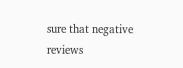sure that negative reviews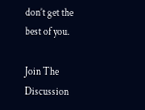don’t get the best of you.

Join The Discussion